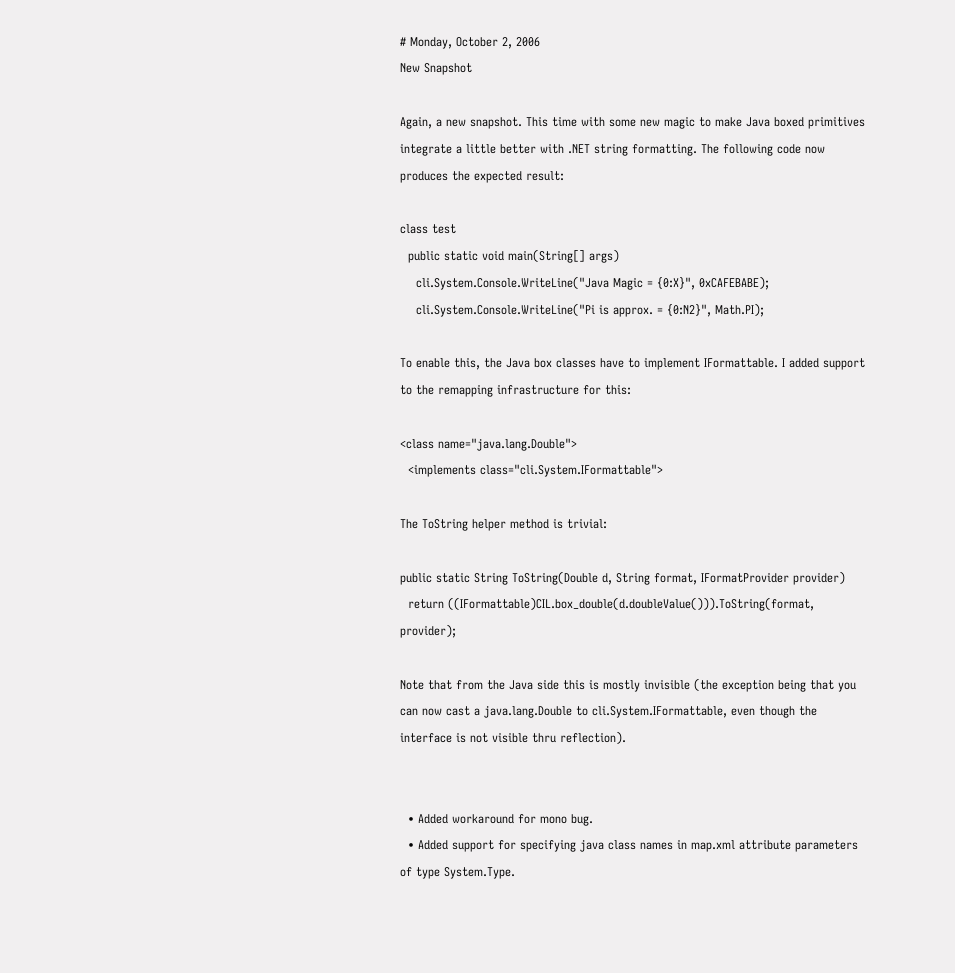# Monday, October 2, 2006
New Snapshot

Again, a new snapshot. This time with some new magic to make Java boxed primitives integrate a little better with .NET string formatting. The following code now produces the expected result:

class test
  public static void main(String[] args)
    cli.System.Console.WriteLine("Java Magic = {0:X}", 0xCAFEBABE);
    cli.System.Console.WriteLine("Pi is approx. = {0:N2}", Math.PI);

To enable this, the Java box classes have to implement IFormattable. I added support to the remapping infrastructure for this:

<class name="java.lang.Double">
  <implements class="cli.System.IFormattable">

The ToString helper method is trivial:

public static String ToString(Double d, String format, IFormatProvider provider)
  return ((IFormattable)CIL.box_double(d.doubleValue())).ToString(format, provider);

Note that from the Java side this is mostly invisible (the exception being that you can now cast a java.lang.Double to cli.System.IFormattable, even though the interface is not visible thru reflection).


  • Added workaround for mono bug.
  • Added support for specifying java class names in map.xml attribute parameters of type System.Type.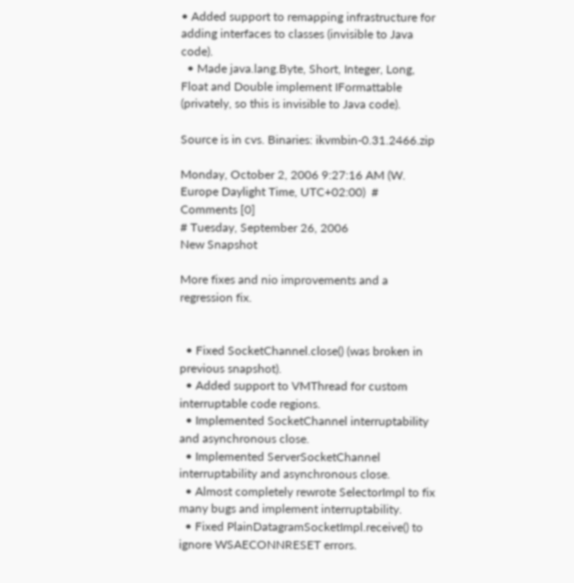• Added support to remapping infrastructure for adding interfaces to classes (invisible to Java code).
  • Made java.lang.Byte, Short, Integer, Long, Float and Double implement IFormattable (privately, so this is invisible to Java code).

Source is in cvs. Binaries: ikvmbin-0.31.2466.zip

Monday, October 2, 2006 9:27:16 AM (W. Europe Daylight Time, UTC+02:00)  #    Comments [0]
# Tuesday, September 26, 2006
New Snapshot

More fixes and nio improvements and a regression fix.


  • Fixed SocketChannel.close() (was broken in previous snapshot).
  • Added support to VMThread for custom interruptable code regions.
  • Implemented SocketChannel interruptability and asynchronous close.
  • Implemented ServerSocketChannel interruptability and asynchronous close.
  • Almost completely rewrote SelectorImpl to fix many bugs and implement interruptability.
  • Fixed PlainDatagramSocketImpl.receive() to ignore WSAECONNRESET errors.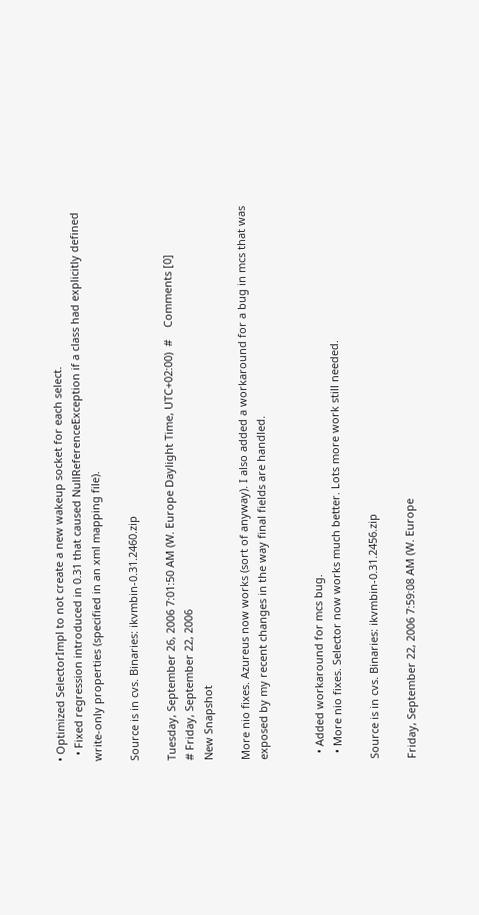• Optimized SelectorImpl to not create a new wakeup socket for each select.
  • Fixed regression introduced in 0.31 that caused NullReferenceException if a class had explicitly defined write-only properties (specified in an xml mapping file).

Source is in cvs. Binaries: ikvmbin-0.31.2460.zip

Tuesday, September 26, 2006 7:01:50 AM (W. Europe Daylight Time, UTC+02:00)  #    Comments [0]
# Friday, September 22, 2006
New Snapshot

More nio fixes. Azureus now works (sort of anyway). I also added a workaround for a bug in mcs that was exposed by my recent changes in the way final fields are handled.


  • Added workaround for mcs bug.
  • More nio fixes. Selector now works much better. Lots more work still needed.

Source is in cvs. Binaries: ikvmbin-0.31.2456.zip

Friday, September 22, 2006 7:59:08 AM (W. Europe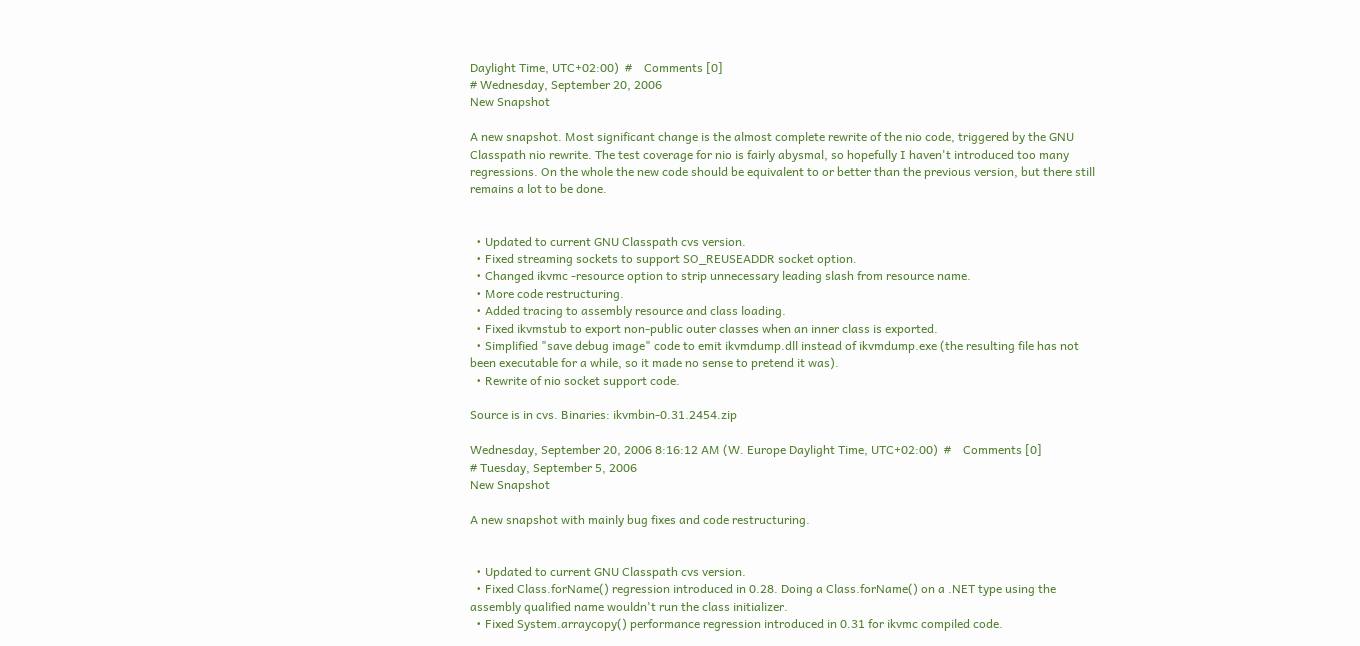Daylight Time, UTC+02:00)  #    Comments [0]
# Wednesday, September 20, 2006
New Snapshot

A new snapshot. Most significant change is the almost complete rewrite of the nio code, triggered by the GNU Classpath nio rewrite. The test coverage for nio is fairly abysmal, so hopefully I haven't introduced too many regressions. On the whole the new code should be equivalent to or better than the previous version, but there still remains a lot to be done.


  • Updated to current GNU Classpath cvs version.
  • Fixed streaming sockets to support SO_REUSEADDR socket option.
  • Changed ikvmc -resource option to strip unnecessary leading slash from resource name.
  • More code restructuring.
  • Added tracing to assembly resource and class loading.
  • Fixed ikvmstub to export non-public outer classes when an inner class is exported.
  • Simplified "save debug image" code to emit ikvmdump.dll instead of ikvmdump.exe (the resulting file has not been executable for a while, so it made no sense to pretend it was).
  • Rewrite of nio socket support code.

Source is in cvs. Binaries: ikvmbin-0.31.2454.zip

Wednesday, September 20, 2006 8:16:12 AM (W. Europe Daylight Time, UTC+02:00)  #    Comments [0]
# Tuesday, September 5, 2006
New Snapshot

A new snapshot with mainly bug fixes and code restructuring.


  • Updated to current GNU Classpath cvs version.
  • Fixed Class.forName() regression introduced in 0.28. Doing a Class.forName() on a .NET type using the assembly qualified name wouldn't run the class initializer.
  • Fixed System.arraycopy() performance regression introduced in 0.31 for ikvmc compiled code.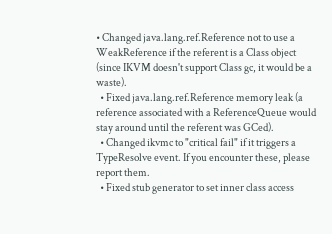• Changed java.lang.ref.Reference not to use a WeakReference if the referent is a Class object (since IKVM doesn't support Class gc, it would be a waste).
  • Fixed java.lang.ref.Reference memory leak (a reference associated with a ReferenceQueue would stay around until the referent was GCed).
  • Changed ikvmc to "critical fail" if it triggers a TypeResolve event. If you encounter these, please report them.
  • Fixed stub generator to set inner class access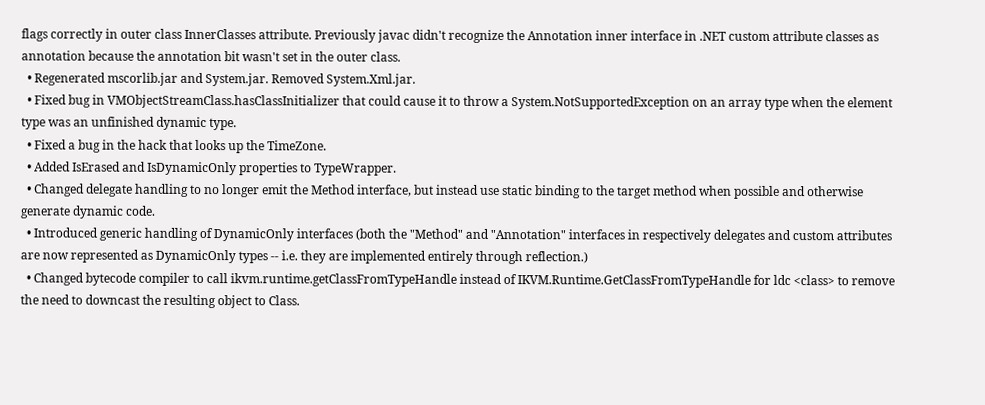flags correctly in outer class InnerClasses attribute. Previously javac didn't recognize the Annotation inner interface in .NET custom attribute classes as annotation because the annotation bit wasn't set in the outer class.
  • Regenerated mscorlib.jar and System.jar. Removed System.Xml.jar.
  • Fixed bug in VMObjectStreamClass.hasClassInitializer that could cause it to throw a System.NotSupportedException on an array type when the element type was an unfinished dynamic type.
  • Fixed a bug in the hack that looks up the TimeZone.
  • Added IsErased and IsDynamicOnly properties to TypeWrapper.
  • Changed delegate handling to no longer emit the Method interface, but instead use static binding to the target method when possible and otherwise generate dynamic code.
  • Introduced generic handling of DynamicOnly interfaces (both the "Method" and "Annotation" interfaces in respectively delegates and custom attributes are now represented as DynamicOnly types -- i.e. they are implemented entirely through reflection.)
  • Changed bytecode compiler to call ikvm.runtime.getClassFromTypeHandle instead of IKVM.Runtime.GetClassFromTypeHandle for ldc <class> to remove the need to downcast the resulting object to Class.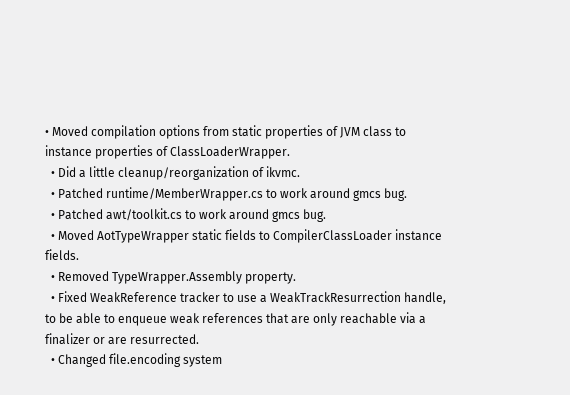• Moved compilation options from static properties of JVM class to instance properties of ClassLoaderWrapper.
  • Did a little cleanup/reorganization of ikvmc.
  • Patched runtime/MemberWrapper.cs to work around gmcs bug.
  • Patched awt/toolkit.cs to work around gmcs bug.
  • Moved AotTypeWrapper static fields to CompilerClassLoader instance fields.
  • Removed TypeWrapper.Assembly property.
  • Fixed WeakReference tracker to use a WeakTrackResurrection handle, to be able to enqueue weak references that are only reachable via a finalizer or are resurrected.
  • Changed file.encoding system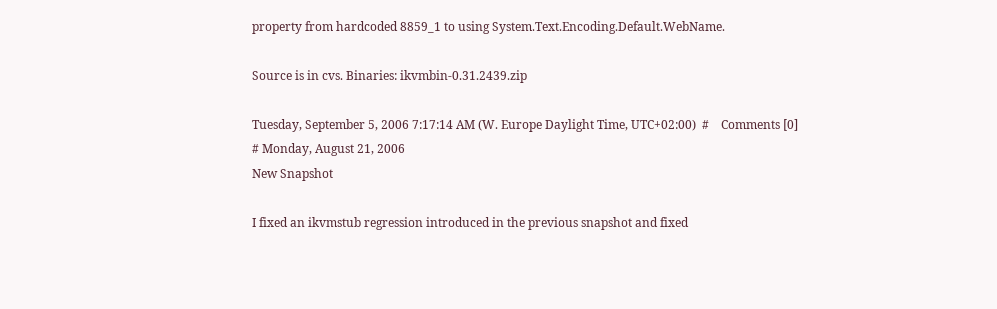property from hardcoded 8859_1 to using System.Text.Encoding.Default.WebName.

Source is in cvs. Binaries: ikvmbin-0.31.2439.zip

Tuesday, September 5, 2006 7:17:14 AM (W. Europe Daylight Time, UTC+02:00)  #    Comments [0]
# Monday, August 21, 2006
New Snapshot

I fixed an ikvmstub regression introduced in the previous snapshot and fixed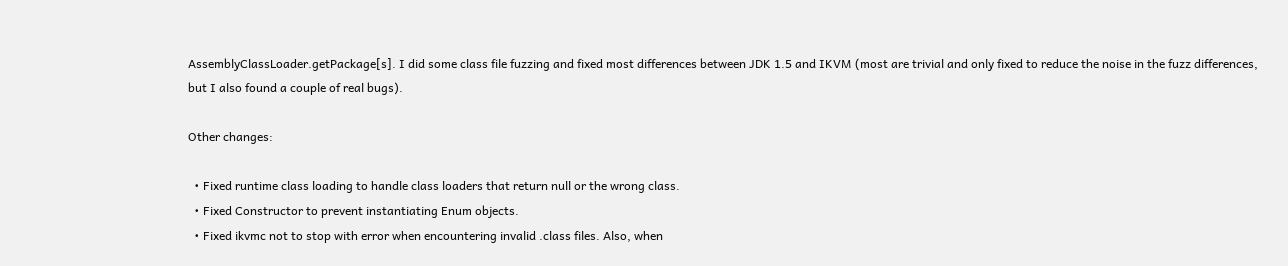AssemblyClassLoader.getPackage[s]. I did some class file fuzzing and fixed most differences between JDK 1.5 and IKVM (most are trivial and only fixed to reduce the noise in the fuzz differences, but I also found a couple of real bugs).

Other changes:

  • Fixed runtime class loading to handle class loaders that return null or the wrong class.
  • Fixed Constructor to prevent instantiating Enum objects.
  • Fixed ikvmc not to stop with error when encountering invalid .class files. Also, when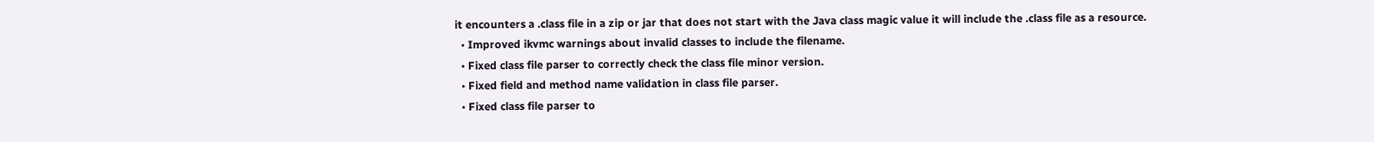it encounters a .class file in a zip or jar that does not start with the Java class magic value it will include the .class file as a resource.
  • Improved ikvmc warnings about invalid classes to include the filename.
  • Fixed class file parser to correctly check the class file minor version.
  • Fixed field and method name validation in class file parser.
  • Fixed class file parser to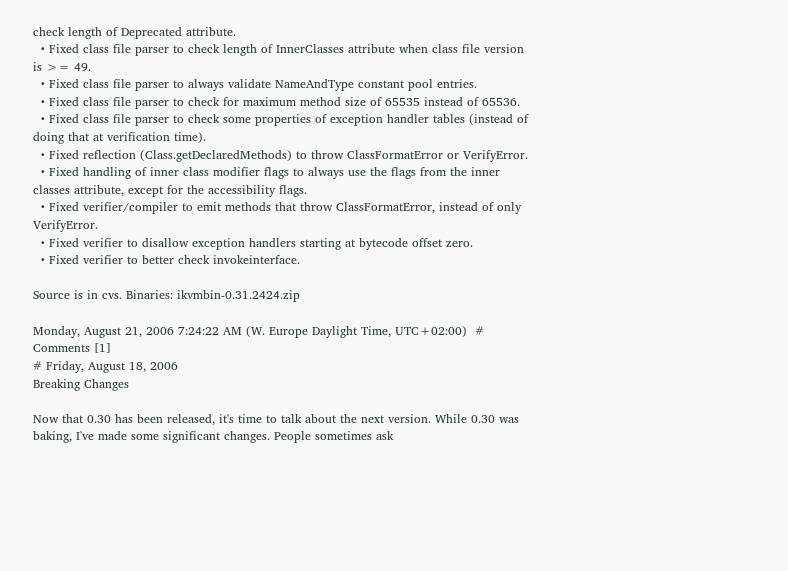check length of Deprecated attribute.
  • Fixed class file parser to check length of InnerClasses attribute when class file version is >= 49.
  • Fixed class file parser to always validate NameAndType constant pool entries.
  • Fixed class file parser to check for maximum method size of 65535 instead of 65536.
  • Fixed class file parser to check some properties of exception handler tables (instead of doing that at verification time).
  • Fixed reflection (Class.getDeclaredMethods) to throw ClassFormatError or VerifyError.
  • Fixed handling of inner class modifier flags to always use the flags from the inner classes attribute, except for the accessibility flags.
  • Fixed verifier/compiler to emit methods that throw ClassFormatError, instead of only VerifyError.
  • Fixed verifier to disallow exception handlers starting at bytecode offset zero.
  • Fixed verifier to better check invokeinterface.

Source is in cvs. Binaries: ikvmbin-0.31.2424.zip

Monday, August 21, 2006 7:24:22 AM (W. Europe Daylight Time, UTC+02:00)  #    Comments [1]
# Friday, August 18, 2006
Breaking Changes

Now that 0.30 has been released, it's time to talk about the next version. While 0.30 was baking, I've made some significant changes. People sometimes ask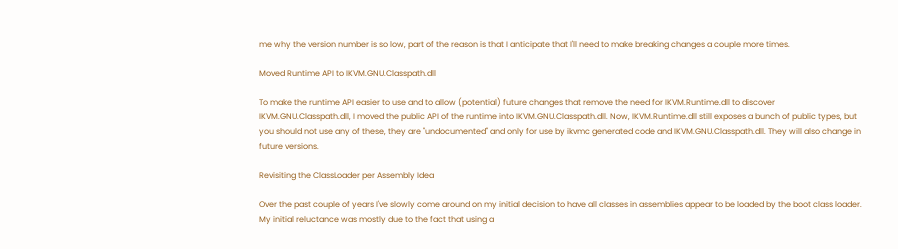me why the version number is so low, part of the reason is that I anticipate that I'll need to make breaking changes a couple more times.

Moved Runtime API to IKVM.GNU.Classpath.dll

To make the runtime API easier to use and to allow (potential) future changes that remove the need for IKVM.Runtime.dll to discover IKVM.GNU.Classpath.dll, I moved the public API of the runtime into IKVM.GNU.Classpath.dll. Now, IKVM.Runtime.dll still exposes a bunch of public types, but you should not use any of these, they are "undocumented" and only for use by ikvmc generated code and IKVM.GNU.Classpath.dll. They will also change in future versions.

Revisiting the ClassLoader per Assembly Idea

Over the past couple of years I've slowly come around on my initial decision to have all classes in assemblies appear to be loaded by the boot class loader. My initial reluctance was mostly due to the fact that using a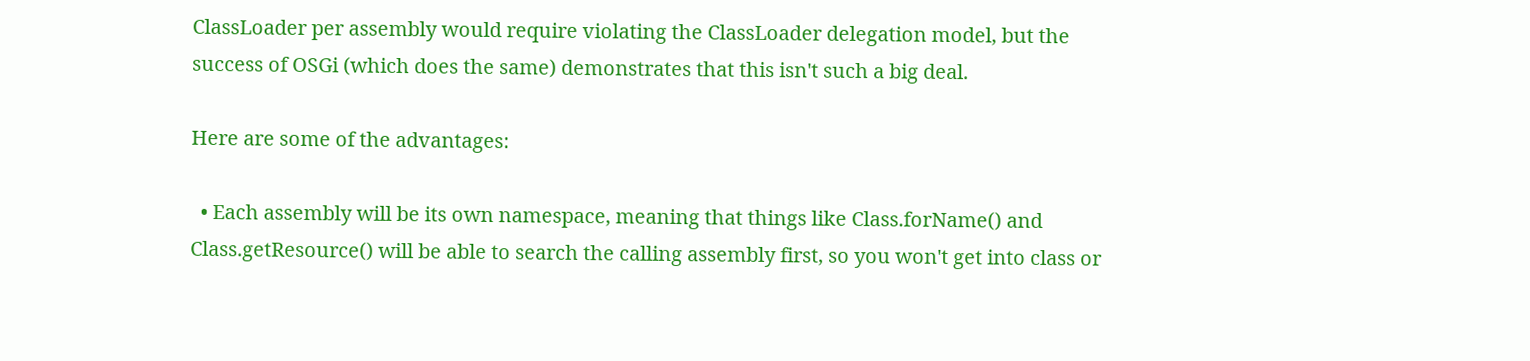ClassLoader per assembly would require violating the ClassLoader delegation model, but the success of OSGi (which does the same) demonstrates that this isn't such a big deal.

Here are some of the advantages:

  • Each assembly will be its own namespace, meaning that things like Class.forName() and Class.getResource() will be able to search the calling assembly first, so you won't get into class or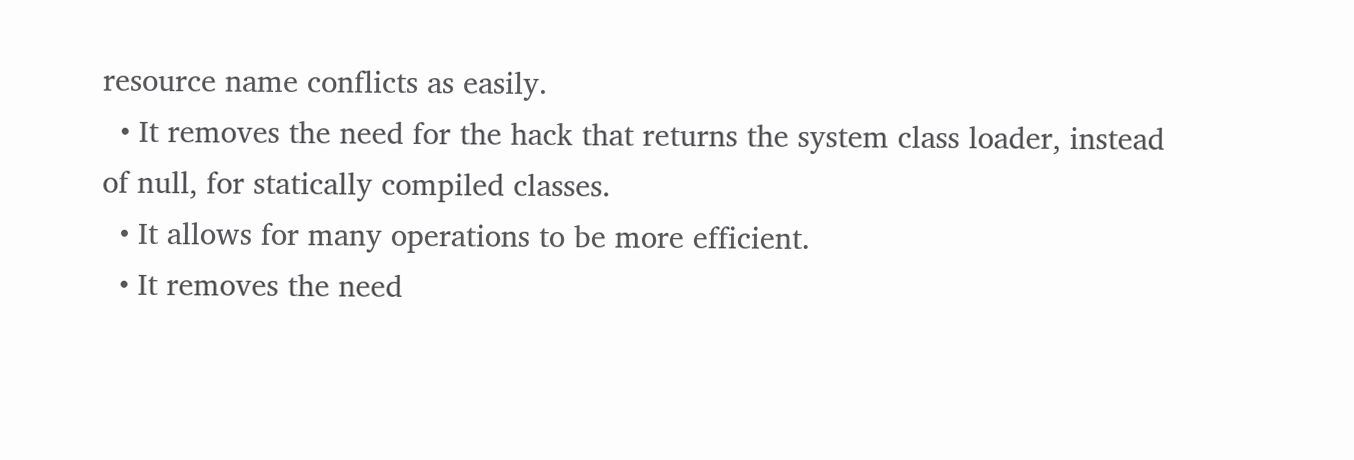resource name conflicts as easily.
  • It removes the need for the hack that returns the system class loader, instead of null, for statically compiled classes.
  • It allows for many operations to be more efficient.
  • It removes the need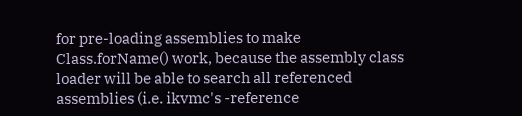for pre-loading assemblies to make Class.forName() work, because the assembly class loader will be able to search all referenced assemblies (i.e. ikvmc's -reference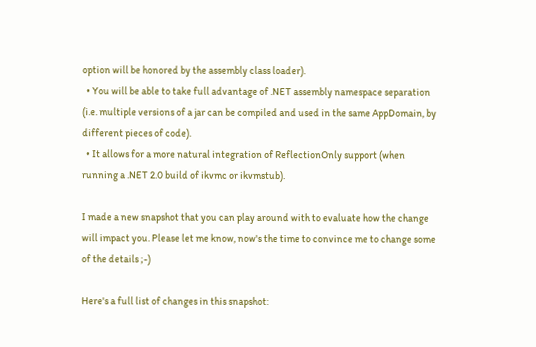option will be honored by the assembly class loader).
  • You will be able to take full advantage of .NET assembly namespace separation (i.e. multiple versions of a jar can be compiled and used in the same AppDomain, by different pieces of code).
  • It allows for a more natural integration of ReflectionOnly support (when running a .NET 2.0 build of ikvmc or ikvmstub).

I made a new snapshot that you can play around with to evaluate how the change will impact you. Please let me know, now's the time to convince me to change some of the details ;-)

Here's a full list of changes in this snapshot: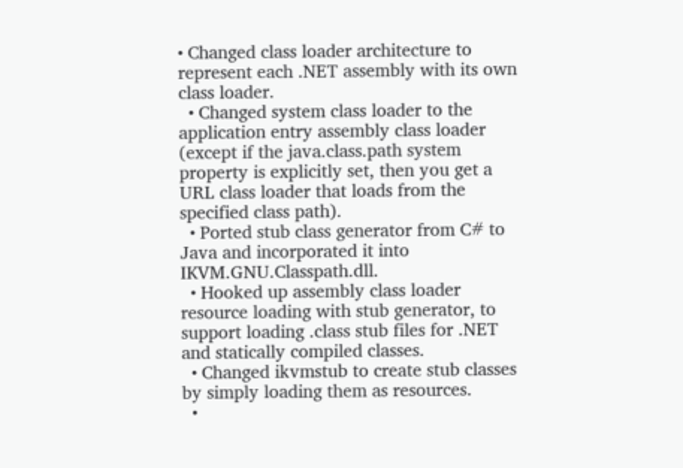• Changed class loader architecture to represent each .NET assembly with its own class loader.
  • Changed system class loader to the application entry assembly class loader (except if the java.class.path system property is explicitly set, then you get a URL class loader that loads from the specified class path).
  • Ported stub class generator from C# to Java and incorporated it into IKVM.GNU.Classpath.dll.
  • Hooked up assembly class loader resource loading with stub generator, to support loading .class stub files for .NET and statically compiled classes.
  • Changed ikvmstub to create stub classes by simply loading them as resources.
  •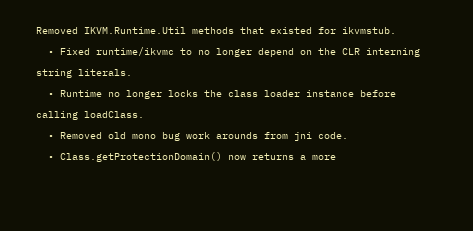Removed IKVM.Runtime.Util methods that existed for ikvmstub.
  • Fixed runtime/ikvmc to no longer depend on the CLR interning string literals.
  • Runtime no longer locks the class loader instance before calling loadClass.
  • Removed old mono bug work arounds from jni code.
  • Class.getProtectionDomain() now returns a more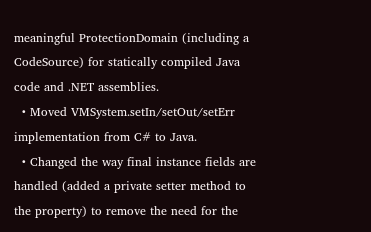meaningful ProtectionDomain (including a CodeSource) for statically compiled Java code and .NET assemblies.
  • Moved VMSystem.setIn/setOut/setErr implementation from C# to Java.
  • Changed the way final instance fields are handled (added a private setter method to the property) to remove the need for the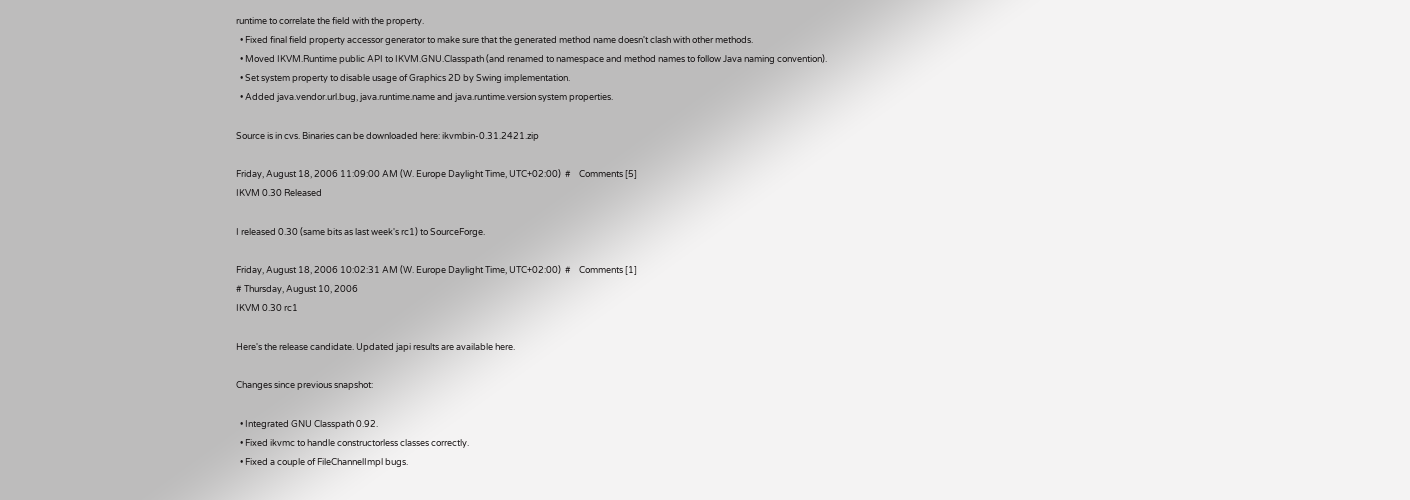runtime to correlate the field with the property.
  • Fixed final field property accessor generator to make sure that the generated method name doesn't clash with other methods.
  • Moved IKVM.Runtime public API to IKVM.GNU.Classpath (and renamed to namespace and method names to follow Java naming convention).
  • Set system property to disable usage of Graphics 2D by Swing implementation.
  • Added java.vendor.url.bug, java.runtime.name and java.runtime.version system properties.

Source is in cvs. Binaries can be downloaded here: ikvmbin-0.31.2421.zip

Friday, August 18, 2006 11:09:00 AM (W. Europe Daylight Time, UTC+02:00)  #    Comments [5]
IKVM 0.30 Released

I released 0.30 (same bits as last week's rc1) to SourceForge.

Friday, August 18, 2006 10:02:31 AM (W. Europe Daylight Time, UTC+02:00)  #    Comments [1]
# Thursday, August 10, 2006
IKVM 0.30 rc1

Here's the release candidate. Updated japi results are available here.

Changes since previous snapshot:

  • Integrated GNU Classpath 0.92.
  • Fixed ikvmc to handle constructorless classes correctly.
  • Fixed a couple of FileChannelImpl bugs.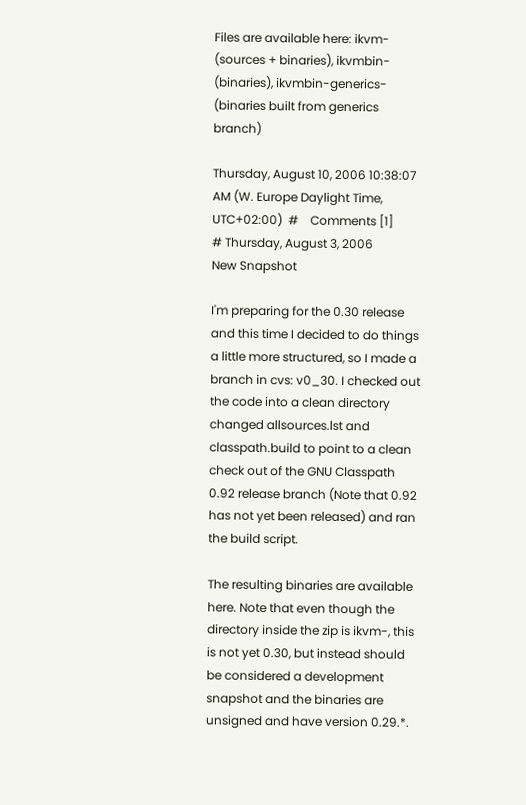Files are available here: ikvm- (sources + binaries), ikvmbin- (binaries), ikvmbin-generics- (binaries built from generics branch)

Thursday, August 10, 2006 10:38:07 AM (W. Europe Daylight Time, UTC+02:00)  #    Comments [1]
# Thursday, August 3, 2006
New Snapshot

I'm preparing for the 0.30 release and this time I decided to do things a little more structured, so I made a branch in cvs: v0_30. I checked out the code into a clean directory changed allsources.lst and classpath.build to point to a clean check out of the GNU Classpath 0.92 release branch (Note that 0.92 has not yet been released) and ran the build script.

The resulting binaries are available here. Note that even though the directory inside the zip is ikvm-, this is not yet 0.30, but instead should be considered a development snapshot and the binaries are unsigned and have version 0.29.*.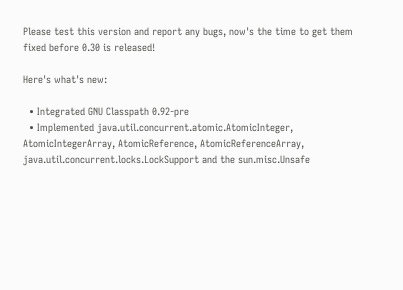Please test this version and report any bugs, now's the time to get them fixed before 0.30 is released!

Here's what's new:

  • Integrated GNU Classpath 0.92-pre
  • Implemented java.util.concurrent.atomic.AtomicInteger, AtomicIntegerArray, AtomicReference, AtomicReferenceArray, java.util.concurrent.locks.LockSupport and the sun.misc.Unsafe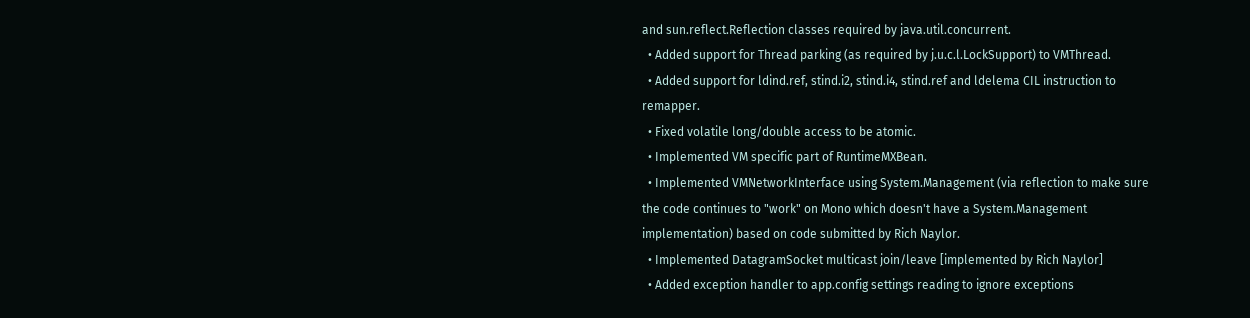and sun.reflect.Reflection classes required by java.util.concurrent.
  • Added support for Thread parking (as required by j.u.c.l.LockSupport) to VMThread.
  • Added support for ldind.ref, stind.i2, stind.i4, stind.ref and ldelema CIL instruction to remapper.
  • Fixed volatile long/double access to be atomic.
  • Implemented VM specific part of RuntimeMXBean.
  • Implemented VMNetworkInterface using System.Management (via reflection to make sure the code continues to "work" on Mono which doesn't have a System.Management implementation) based on code submitted by Rich Naylor.
  • Implemented DatagramSocket multicast join/leave [implemented by Rich Naylor]
  • Added exception handler to app.config settings reading to ignore exceptions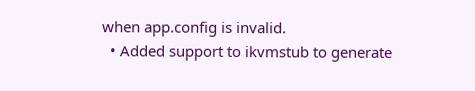when app.config is invalid.
  • Added support to ikvmstub to generate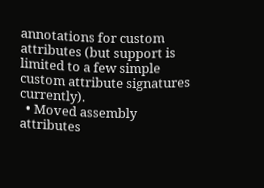annotations for custom attributes (but support is limited to a few simple custom attribute signatures currently).
  • Moved assembly attributes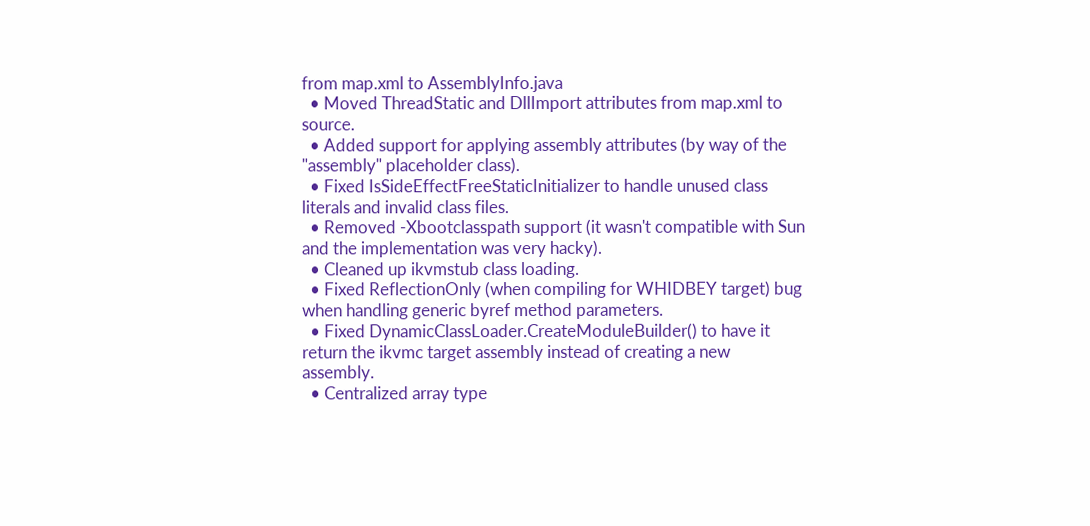from map.xml to AssemblyInfo.java
  • Moved ThreadStatic and DllImport attributes from map.xml to source.
  • Added support for applying assembly attributes (by way of the "assembly" placeholder class).
  • Fixed IsSideEffectFreeStaticInitializer to handle unused class literals and invalid class files.
  • Removed -Xbootclasspath support (it wasn't compatible with Sun and the implementation was very hacky).
  • Cleaned up ikvmstub class loading.
  • Fixed ReflectionOnly (when compiling for WHIDBEY target) bug when handling generic byref method parameters.
  • Fixed DynamicClassLoader.CreateModuleBuilder() to have it return the ikvmc target assembly instead of creating a new assembly.
  • Centralized array type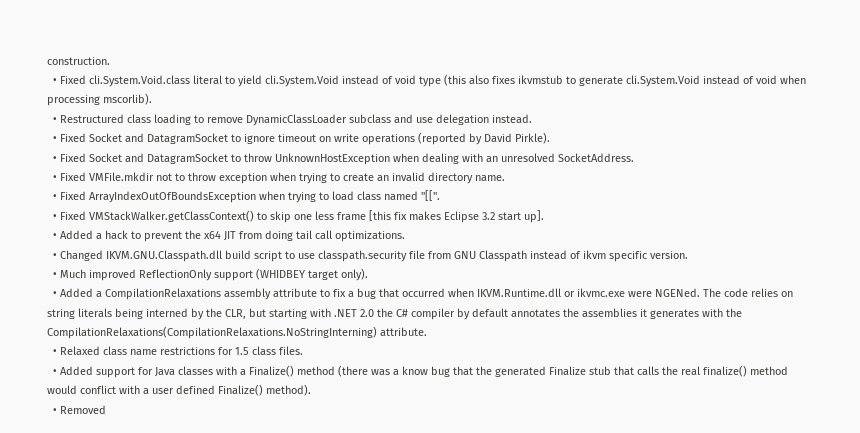construction.
  • Fixed cli.System.Void.class literal to yield cli.System.Void instead of void type (this also fixes ikvmstub to generate cli.System.Void instead of void when processing mscorlib).
  • Restructured class loading to remove DynamicClassLoader subclass and use delegation instead.
  • Fixed Socket and DatagramSocket to ignore timeout on write operations (reported by David Pirkle).
  • Fixed Socket and DatagramSocket to throw UnknownHostException when dealing with an unresolved SocketAddress.
  • Fixed VMFile.mkdir not to throw exception when trying to create an invalid directory name.
  • Fixed ArrayIndexOutOfBoundsException when trying to load class named "[[".
  • Fixed VMStackWalker.getClassContext() to skip one less frame [this fix makes Eclipse 3.2 start up].
  • Added a hack to prevent the x64 JIT from doing tail call optimizations.
  • Changed IKVM.GNU.Classpath.dll build script to use classpath.security file from GNU Classpath instead of ikvm specific version.
  • Much improved ReflectionOnly support (WHIDBEY target only).
  • Added a CompilationRelaxations assembly attribute to fix a bug that occurred when IKVM.Runtime.dll or ikvmc.exe were NGENed. The code relies on string literals being interned by the CLR, but starting with .NET 2.0 the C# compiler by default annotates the assemblies it generates with the CompilationRelaxations(CompilationRelaxations.NoStringInterning) attribute.
  • Relaxed class name restrictions for 1.5 class files.
  • Added support for Java classes with a Finalize() method (there was a know bug that the generated Finalize stub that calls the real finalize() method would conflict with a user defined Finalize() method).
  • Removed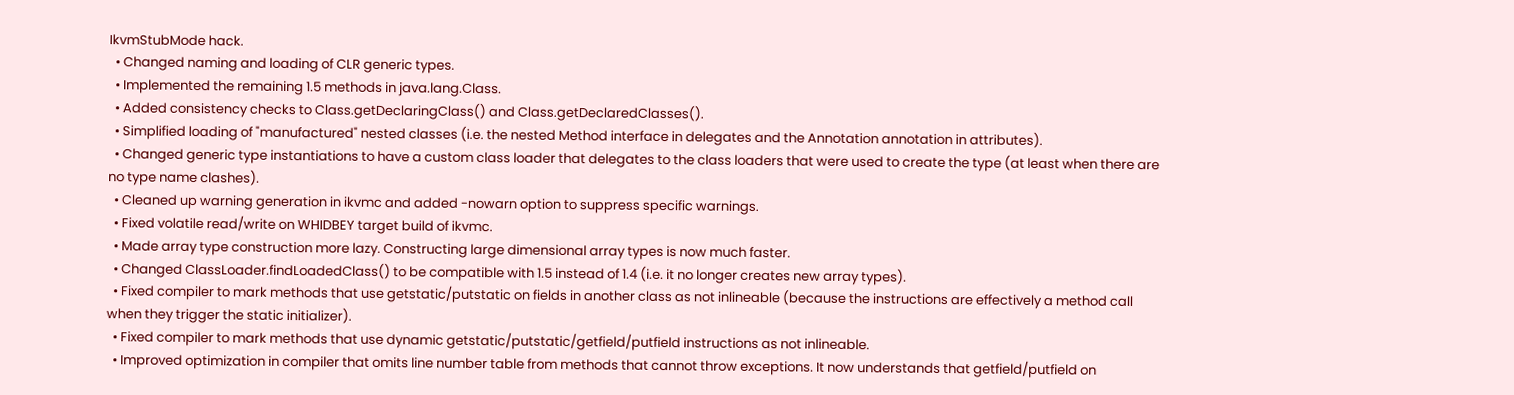IkvmStubMode hack.
  • Changed naming and loading of CLR generic types.
  • Implemented the remaining 1.5 methods in java.lang.Class.
  • Added consistency checks to Class.getDeclaringClass() and Class.getDeclaredClasses().
  • Simplified loading of "manufactured" nested classes (i.e. the nested Method interface in delegates and the Annotation annotation in attributes).
  • Changed generic type instantiations to have a custom class loader that delegates to the class loaders that were used to create the type (at least when there are no type name clashes).
  • Cleaned up warning generation in ikvmc and added -nowarn option to suppress specific warnings.
  • Fixed volatile read/write on WHIDBEY target build of ikvmc.
  • Made array type construction more lazy. Constructing large dimensional array types is now much faster.
  • Changed ClassLoader.findLoadedClass() to be compatible with 1.5 instead of 1.4 (i.e. it no longer creates new array types).
  • Fixed compiler to mark methods that use getstatic/putstatic on fields in another class as not inlineable (because the instructions are effectively a method call when they trigger the static initializer).
  • Fixed compiler to mark methods that use dynamic getstatic/putstatic/getfield/putfield instructions as not inlineable.
  • Improved optimization in compiler that omits line number table from methods that cannot throw exceptions. It now understands that getfield/putfield on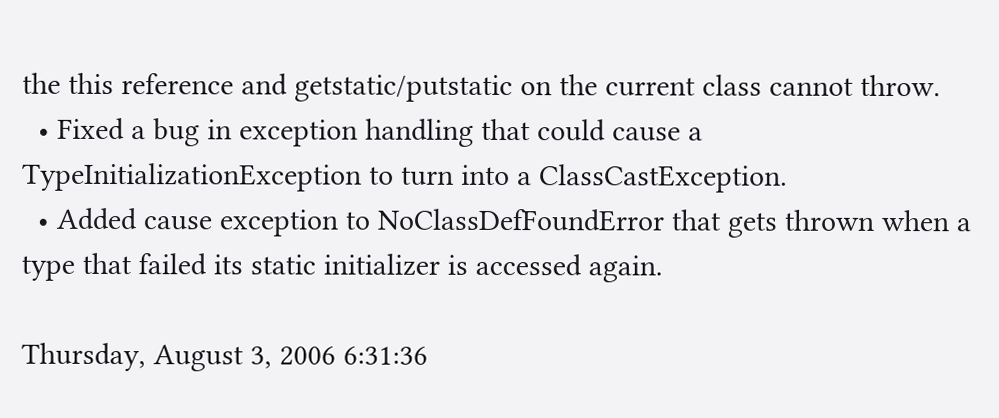the this reference and getstatic/putstatic on the current class cannot throw.
  • Fixed a bug in exception handling that could cause a TypeInitializationException to turn into a ClassCastException.
  • Added cause exception to NoClassDefFoundError that gets thrown when a type that failed its static initializer is accessed again.

Thursday, August 3, 2006 6:31:36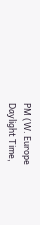PM (W. Europe Daylight Time,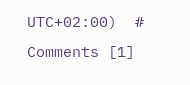UTC+02:00)  #    Comments [1]